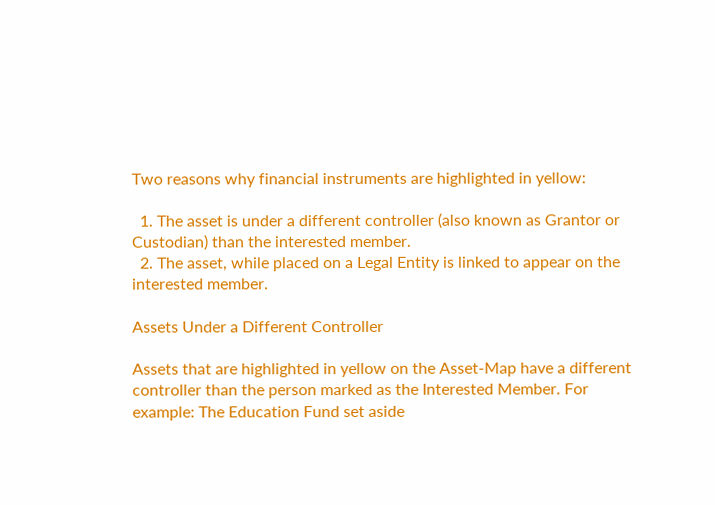Two reasons why financial instruments are highlighted in yellow:

  1. The asset is under a different controller (also known as Grantor or Custodian) than the interested member.
  2. The asset, while placed on a Legal Entity is linked to appear on the interested member.

Assets Under a Different Controller

Assets that are highlighted in yellow on the Asset-Map have a different controller than the person marked as the Interested Member. For example: The Education Fund set aside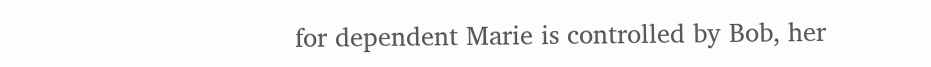for dependent Marie is controlled by Bob, her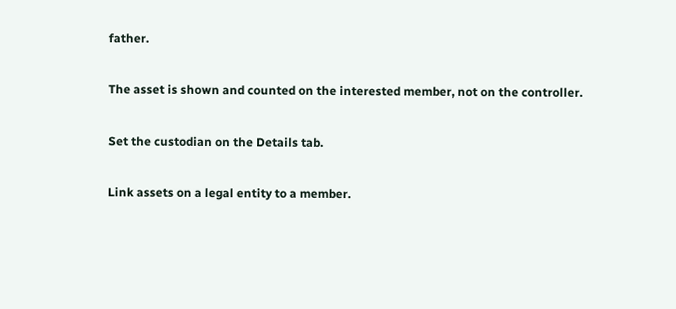father.

The asset is shown and counted on the interested member, not on the controller.

Set the custodian on the Details tab.

Link assets on a legal entity to a member.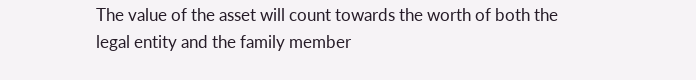The value of the asset will count towards the worth of both the legal entity and the family member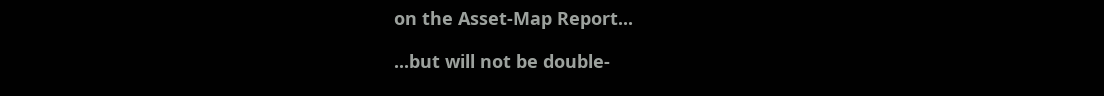on the Asset-Map Report...

...but will not be double-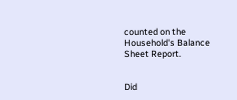counted on the Household's Balance Sheet Report.


Did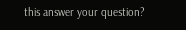this answer your question?